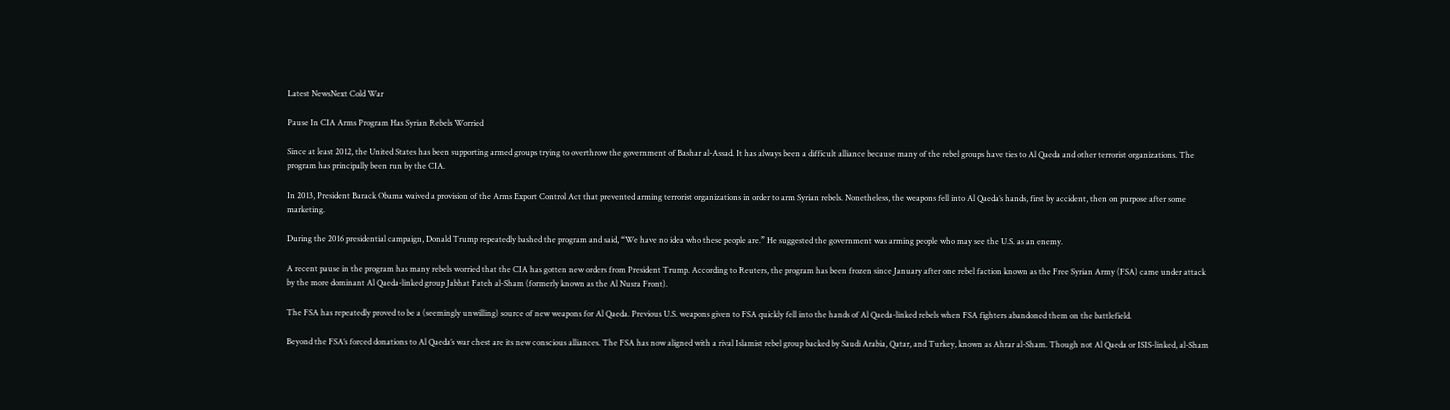Latest NewsNext Cold War

Pause In CIA Arms Program Has Syrian Rebels Worried

Since at least 2012, the United States has been supporting armed groups trying to overthrow the government of Bashar al-Assad. It has always been a difficult alliance because many of the rebel groups have ties to Al Qaeda and other terrorist organizations. The program has principally been run by the CIA.

In 2013, President Barack Obama waived a provision of the Arms Export Control Act that prevented arming terrorist organizations in order to arm Syrian rebels. Nonetheless, the weapons fell into Al Qaeda’s hands, first by accident, then on purpose after some marketing.

During the 2016 presidential campaign, Donald Trump repeatedly bashed the program and said, “We have no idea who these people are.” He suggested the government was arming people who may see the U.S. as an enemy.

A recent pause in the program has many rebels worried that the CIA has gotten new orders from President Trump. According to Reuters, the program has been frozen since January after one rebel faction known as the Free Syrian Army (FSA) came under attack by the more dominant Al Qaeda-linked group Jabhat Fateh al-Sham (formerly known as the Al Nusra Front).

The FSA has repeatedly proved to be a (seemingly unwilling) source of new weapons for Al Qaeda. Previous U.S. weapons given to FSA quickly fell into the hands of Al Qaeda-linked rebels when FSA fighters abandoned them on the battlefield.

Beyond the FSA’s forced donations to Al Qaeda’s war chest are its new conscious alliances. The FSA has now aligned with a rival Islamist rebel group backed by Saudi Arabia, Qatar, and Turkey, known as Ahrar al-Sham. Though not Al Qaeda or ISIS-linked, al-Sham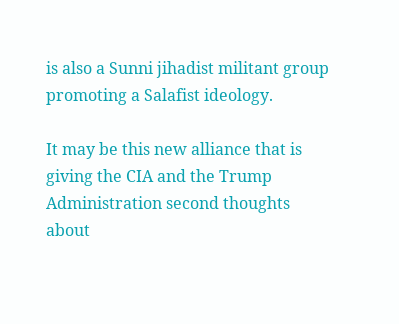is also a Sunni jihadist militant group promoting a Salafist ideology.

It may be this new alliance that is giving the CIA and the Trump Administration second thoughts about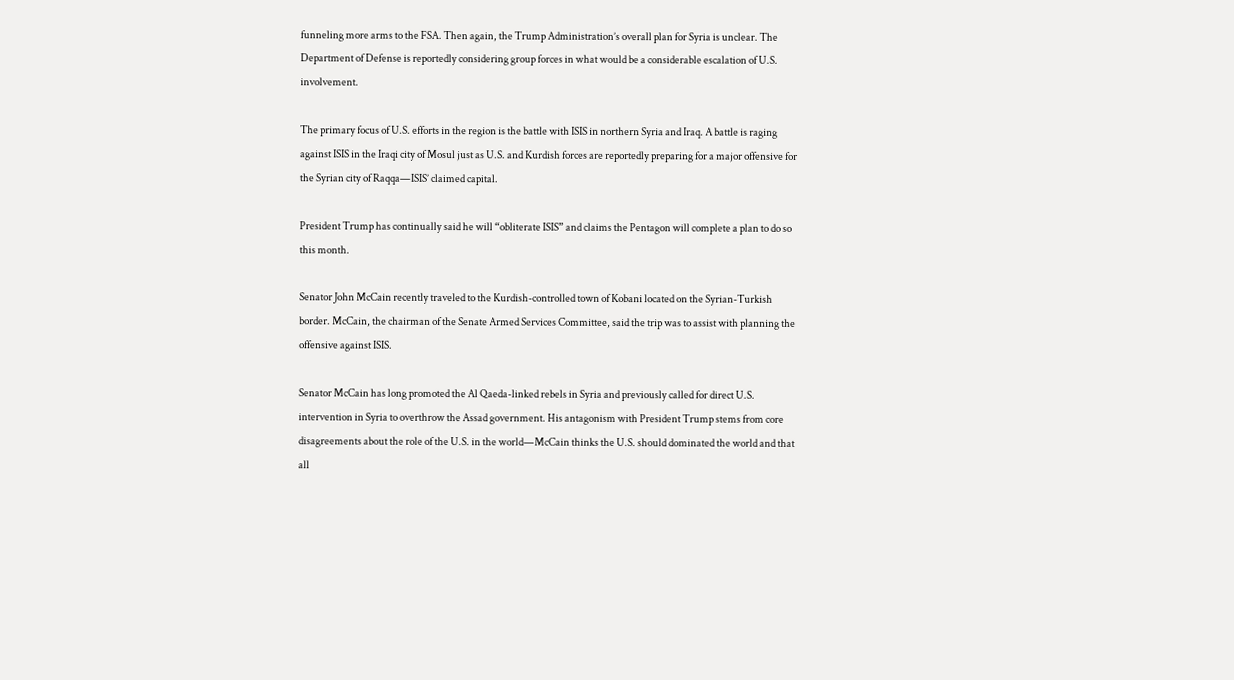funneling more arms to the FSA. Then again, the Trump Administration’s overall plan for Syria is unclear. The Department of Defense is reportedly considering group forces in what would be a considerable escalation of U.S. involvement.

The primary focus of U.S. efforts in the region is the battle with ISIS in northern Syria and Iraq. A battle is raging against ISIS in the Iraqi city of Mosul just as U.S. and Kurdish forces are reportedly preparing for a major offensive for the Syrian city of Raqqa—ISIS’ claimed capital.

President Trump has continually said he will “obliterate ISIS” and claims the Pentagon will complete a plan to do so this month.

Senator John McCain recently traveled to the Kurdish-controlled town of Kobani located on the Syrian-Turkish border. McCain, the chairman of the Senate Armed Services Committee, said the trip was to assist with planning the offensive against ISIS.

Senator McCain has long promoted the Al Qaeda-linked rebels in Syria and previously called for direct U.S. intervention in Syria to overthrow the Assad government. His antagonism with President Trump stems from core disagreements about the role of the U.S. in the world—McCain thinks the U.S. should dominated the world and that all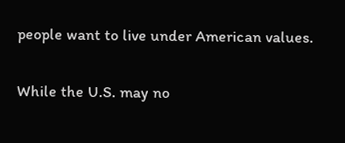people want to live under American values.

While the U.S. may no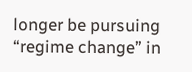longer be pursuing “regime change” in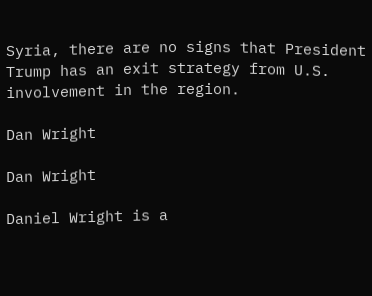Syria, there are no signs that President Trump has an exit strategy from U.S. involvement in the region.

Dan Wright

Dan Wright

Daniel Wright is a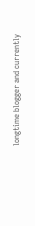longtime blogger and currently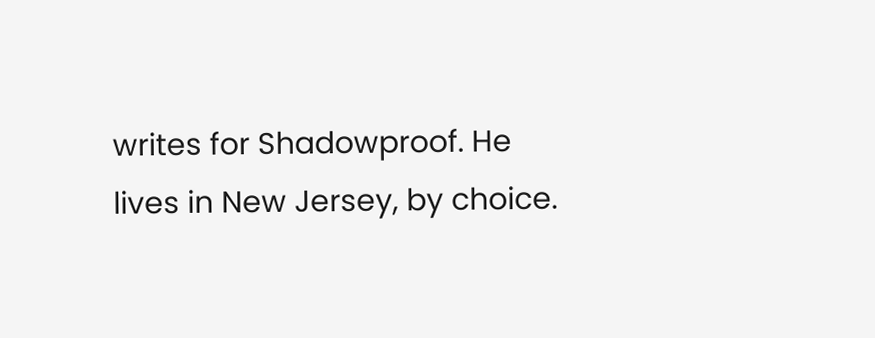writes for Shadowproof. He lives in New Jersey, by choice.